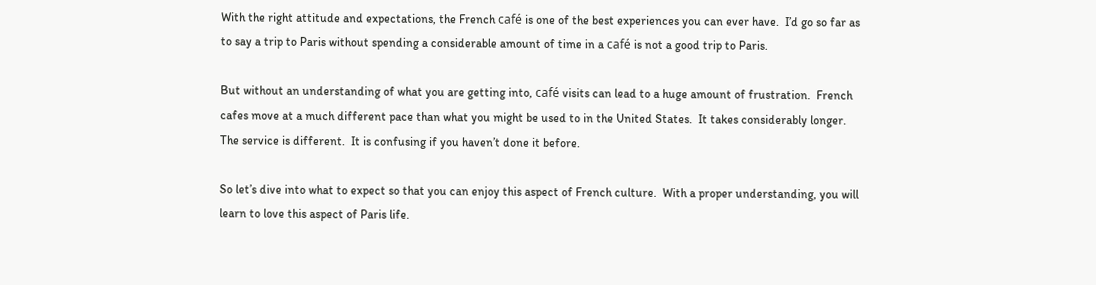With the right attitude and expectations, the French café is one of the best experiences you can ever have.  I’d go so far as to say a trip to Paris without spending a considerable amount of time in a café is not a good trip to Paris.

But without an understanding of what you are getting into, café visits can lead to a huge amount of frustration.  French cafes move at a much different pace than what you might be used to in the United States.  It takes considerably longer.  The service is different.  It is confusing if you haven’t done it before.

So let’s dive into what to expect so that you can enjoy this aspect of French culture.  With a proper understanding, you will learn to love this aspect of Paris life.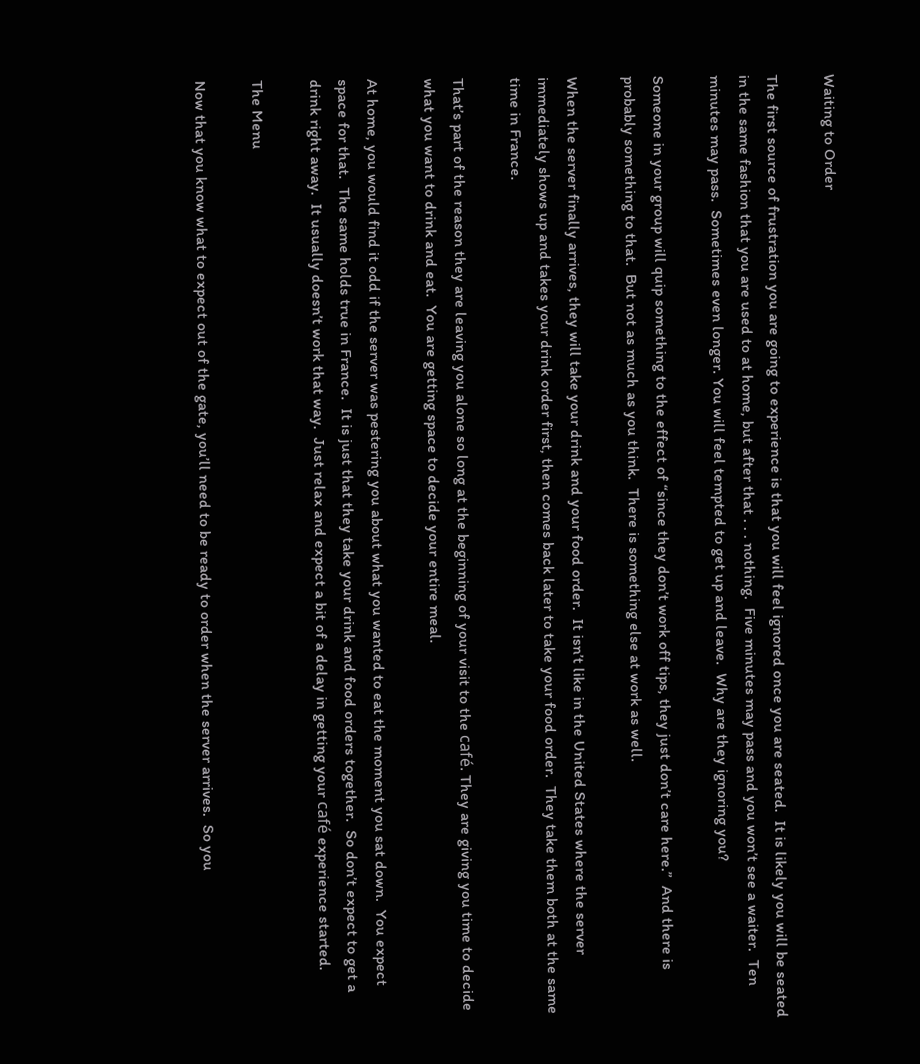Waiting to Order

The first source of frustration you are going to experience is that you will feel ignored once you are seated.  It is likely you will be seated in the same fashion that you are used to at home, but after that . . . nothing.  Five minutes may pass and you won’t see a waiter.  Ten minutes may pass.  Sometimes even longer. You will feel tempted to get up and leave.  Why are they ignoring you?

Someone in your group will quip something to the effect of “since they don’t work off tips, they just don’t care here.”  And there is probably something to that.  But not as much as you think.  There is something else at work as well.

When the server finally arrives, they will take your drink and your food order.  It isn’t like in the United States where the server immediately shows up and takes your drink order first, then comes back later to take your food order.  They take them both at the same time in France.

That’s part of the reason they are leaving you alone so long at the beginning of your visit to the café. They are giving you time to decide what you want to drink and eat.  You are getting space to decide your entire meal.

At home, you would find it odd if the server was pestering you about what you wanted to eat the moment you sat down.  You expect space for that.  The same holds true in France.  It is just that they take your drink and food orders together.  So don’t expect to get a drink right away.  It usually doesn’t work that way.  Just relax and expect a bit of a delay in getting your café experience started.

The Menu

Now that you know what to expect out of the gate, you’ll need to be ready to order when the server arrives.  So you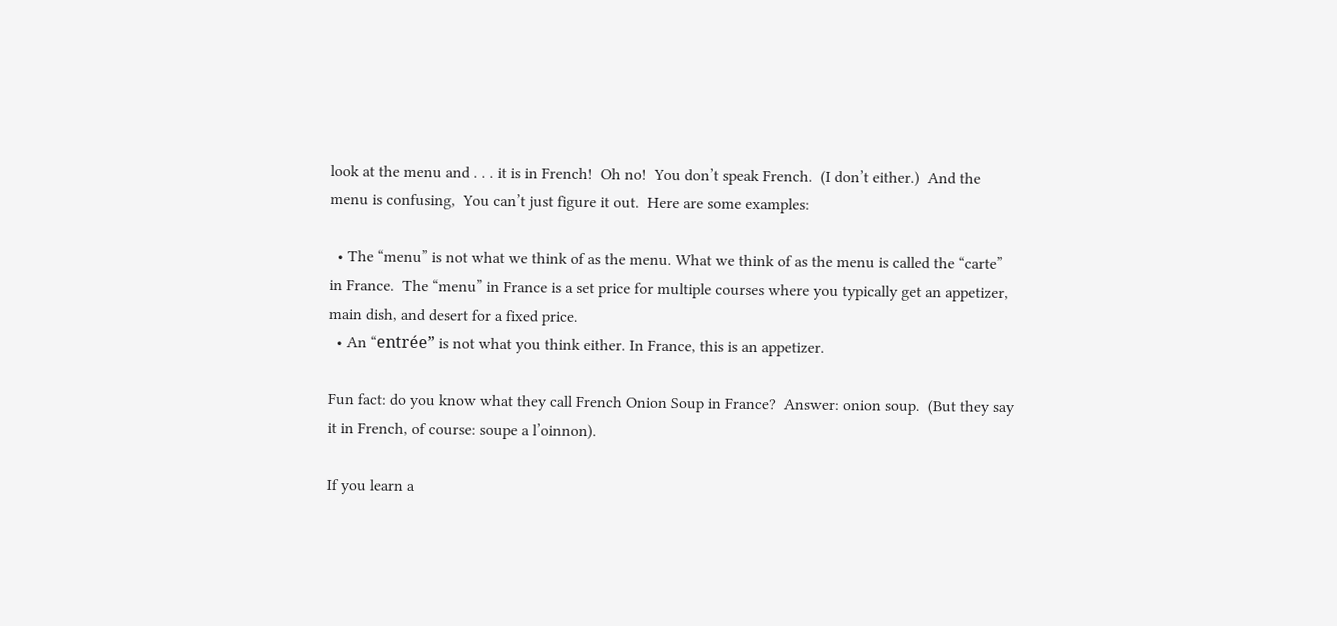look at the menu and . . . it is in French!  Oh no!  You don’t speak French.  (I don’t either.)  And the menu is confusing,  You can’t just figure it out.  Here are some examples:

  • The “menu” is not what we think of as the menu. What we think of as the menu is called the “carte” in France.  The “menu” in France is a set price for multiple courses where you typically get an appetizer, main dish, and desert for a fixed price.
  • An “entrée” is not what you think either. In France, this is an appetizer.

Fun fact: do you know what they call French Onion Soup in France?  Answer: onion soup.  (But they say it in French, of course: soupe a l’oinnon).

If you learn a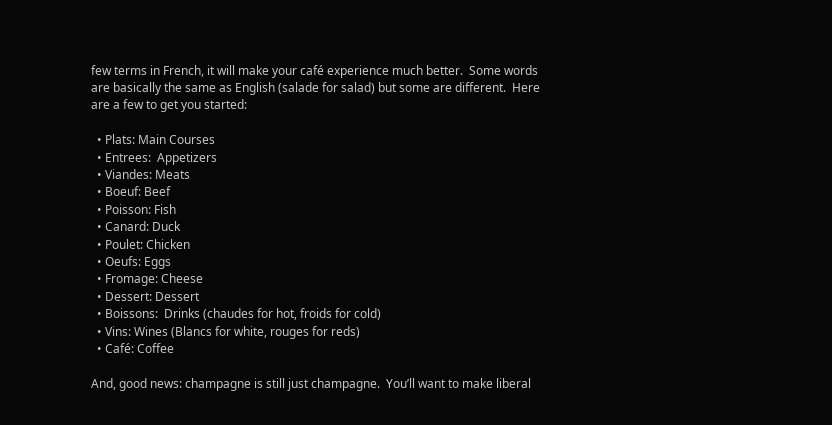few terms in French, it will make your café experience much better.  Some words are basically the same as English (salade for salad) but some are different.  Here are a few to get you started:

  • Plats: Main Courses
  • Entrees:  Appetizers
  • Viandes: Meats
  • Boeuf: Beef
  • Poisson: Fish
  • Canard: Duck
  • Poulet: Chicken
  • Oeufs: Eggs
  • Fromage: Cheese
  • Dessert: Dessert
  • Boissons:  Drinks (chaudes for hot, froids for cold)
  • Vins: Wines (Blancs for white, rouges for reds)
  • Café: Coffee

And, good news: champagne is still just champagne.  You’ll want to make liberal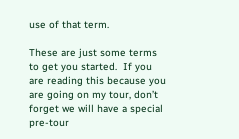use of that term.

These are just some terms to get you started.  If you are reading this because you are going on my tour, don’t forget we will have a special pre-tour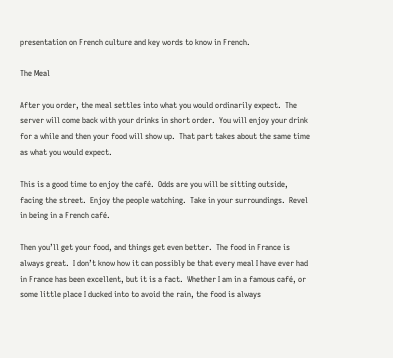presentation on French culture and key words to know in French.

The Meal

After you order, the meal settles into what you would ordinarily expect.  The server will come back with your drinks in short order.  You will enjoy your drink for a while and then your food will show up.  That part takes about the same time as what you would expect.

This is a good time to enjoy the café.  Odds are you will be sitting outside, facing the street.  Enjoy the people watching.  Take in your surroundings.  Revel in being in a French café.

Then you’ll get your food, and things get even better.  The food in France is always great.  I don’t know how it can possibly be that every meal I have ever had in France has been excellent, but it is a fact.  Whether I am in a famous café, or some little place I ducked into to avoid the rain, the food is always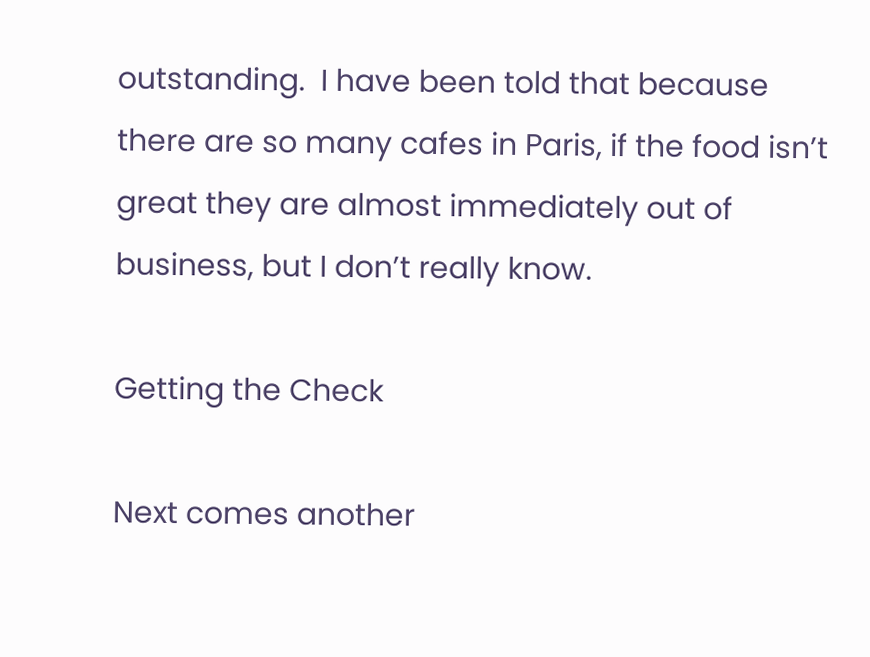outstanding.  I have been told that because there are so many cafes in Paris, if the food isn’t great they are almost immediately out of business, but I don’t really know.

Getting the Check

Next comes another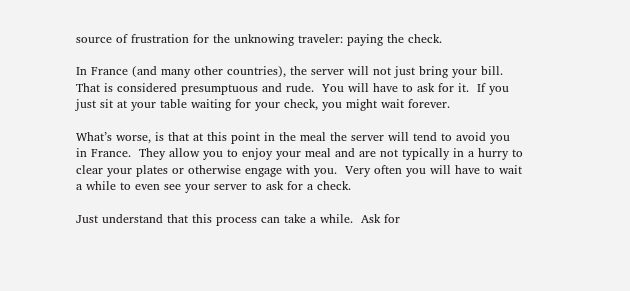source of frustration for the unknowing traveler: paying the check.

In France (and many other countries), the server will not just bring your bill.  That is considered presumptuous and rude.  You will have to ask for it.  If you just sit at your table waiting for your check, you might wait forever.

What’s worse, is that at this point in the meal the server will tend to avoid you in France.  They allow you to enjoy your meal and are not typically in a hurry to clear your plates or otherwise engage with you.  Very often you will have to wait a while to even see your server to ask for a check.

Just understand that this process can take a while.  Ask for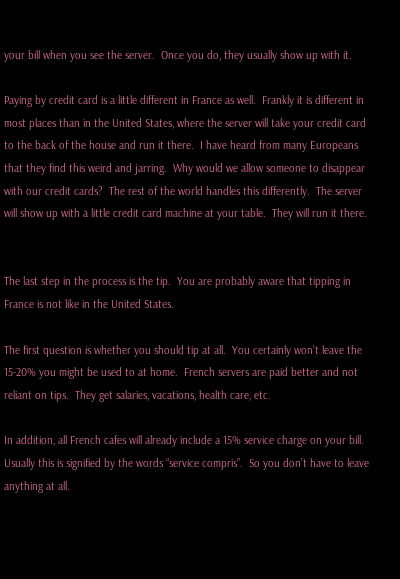your bill when you see the server.  Once you do, they usually show up with it.

Paying by credit card is a little different in France as well.  Frankly it is different in most places than in the United States, where the server will take your credit card to the back of the house and run it there.  I have heard from many Europeans that they find this weird and jarring.  Why would we allow someone to disappear with our credit cards?  The rest of the world handles this differently.  The server will show up with a little credit card machine at your table.  They will run it there.


The last step in the process is the tip.  You are probably aware that tipping in France is not like in the United States.

The first question is whether you should tip at all.  You certainly won’t leave the 15-20% you might be used to at home.  French servers are paid better and not reliant on tips.  They get salaries, vacations, health care, etc.

In addition, all French cafes will already include a 15% service charge on your bill.  Usually this is signified by the words “service compris”.  So you don’t have to leave anything at all.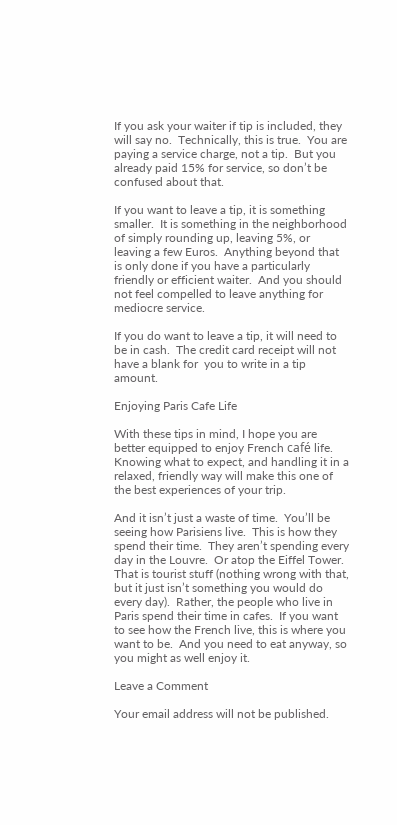If you ask your waiter if tip is included, they will say no.  Technically, this is true.  You are paying a service charge, not a tip.  But you already paid 15% for service, so don’t be confused about that.

If you want to leave a tip, it is something smaller.  It is something in the neighborhood of simply rounding up, leaving 5%, or leaving a few Euros.  Anything beyond that is only done if you have a particularly friendly or efficient waiter.  And you should not feel compelled to leave anything for mediocre service.

If you do want to leave a tip, it will need to be in cash.  The credit card receipt will not have a blank for  you to write in a tip amount.

Enjoying Paris Cafe Life

With these tips in mind, I hope you are better equipped to enjoy French café life.  Knowing what to expect, and handling it in a relaxed, friendly way will make this one of the best experiences of your trip.

And it isn’t just a waste of time.  You’ll be seeing how Parisiens live.  This is how they spend their time.  They aren’t spending every day in the Louvre.  Or atop the Eiffel Tower.  That is tourist stuff (nothing wrong with that, but it just isn’t something you would do every day).  Rather, the people who live in Paris spend their time in cafes.  If you want to see how the French live, this is where you want to be.  And you need to eat anyway, so you might as well enjoy it.

Leave a Comment

Your email address will not be published.